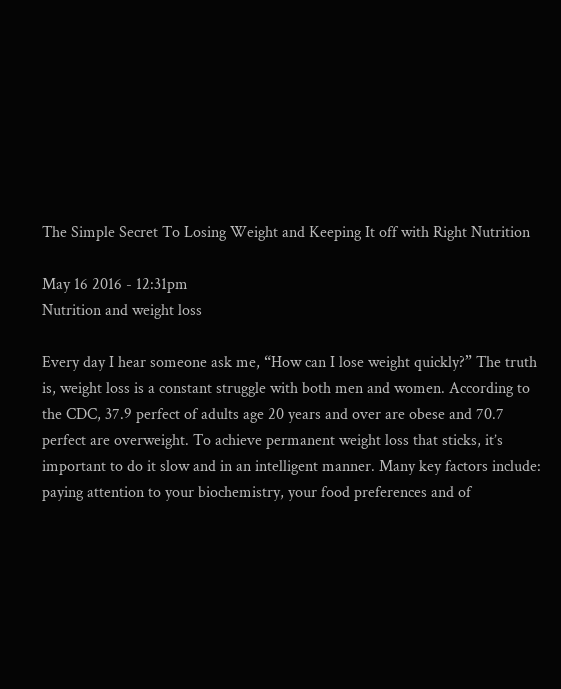The Simple Secret To Losing Weight and Keeping It off with Right Nutrition

May 16 2016 - 12:31pm
Nutrition and weight loss

Every day I hear someone ask me, “How can I lose weight quickly?” The truth is, weight loss is a constant struggle with both men and women. According to the CDC, 37.9 perfect of adults age 20 years and over are obese and 70.7 perfect are overweight. To achieve permanent weight loss that sticks, it’s important to do it slow and in an intelligent manner. Many key factors include: paying attention to your biochemistry, your food preferences and of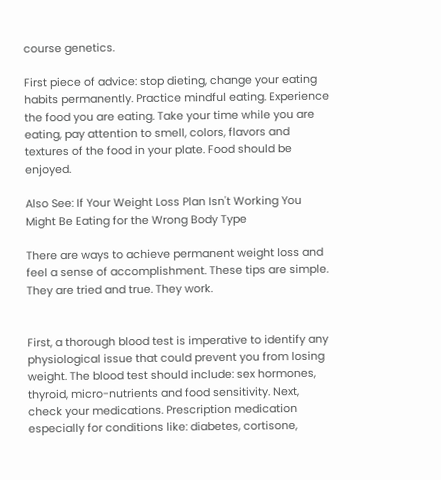course genetics.

First piece of advice: stop dieting, change your eating habits permanently. Practice mindful eating. Experience the food you are eating. Take your time while you are eating, pay attention to smell, colors, flavors and textures of the food in your plate. Food should be enjoyed.

Also See: If Your Weight Loss Plan Isn't Working You Might Be Eating for the Wrong Body Type

There are ways to achieve permanent weight loss and feel a sense of accomplishment. These tips are simple. They are tried and true. They work.


First, a thorough blood test is imperative to identify any physiological issue that could prevent you from losing weight. The blood test should include: sex hormones, thyroid, micro-nutrients and food sensitivity. Next, check your medications. Prescription medication especially for conditions like: diabetes, cortisone,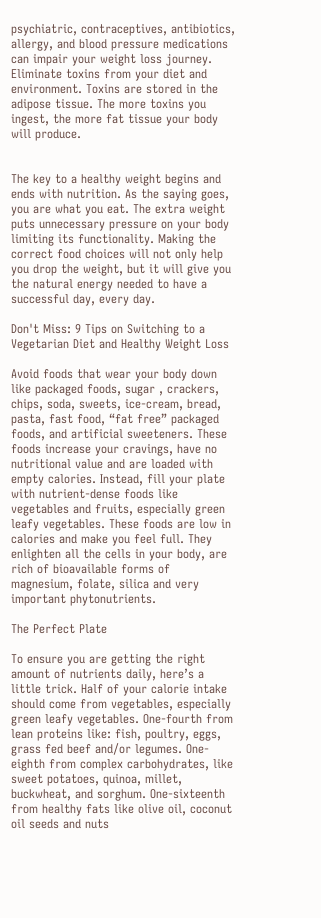psychiatric, contraceptives, antibiotics, allergy, and blood pressure medications can impair your weight loss journey. Eliminate toxins from your diet and environment. Toxins are stored in the adipose tissue. The more toxins you ingest, the more fat tissue your body will produce.


The key to a healthy weight begins and ends with nutrition. As the saying goes, you are what you eat. The extra weight puts unnecessary pressure on your body limiting its functionality. Making the correct food choices will not only help you drop the weight, but it will give you the natural energy needed to have a successful day, every day.

Don't Miss: 9 Tips on Switching to a Vegetarian Diet and Healthy Weight Loss

Avoid foods that wear your body down like packaged foods, sugar , crackers, chips, soda, sweets, ice-cream, bread, pasta, fast food, “fat free” packaged foods, and artificial sweeteners. These foods increase your cravings, have no nutritional value and are loaded with empty calories. Instead, fill your plate with nutrient-dense foods like vegetables and fruits, especially green leafy vegetables. These foods are low in calories and make you feel full. They enlighten all the cells in your body, are rich of bioavailable forms of magnesium, folate, silica and very important phytonutrients.

The Perfect Plate

To ensure you are getting the right amount of nutrients daily, here’s a little trick. Half of your calorie intake should come from vegetables, especially green leafy vegetables. One-fourth from lean proteins like: fish, poultry, eggs, grass fed beef and/or legumes. One-eighth from complex carbohydrates, like sweet potatoes, quinoa, millet, buckwheat, and sorghum. One-sixteenth from healthy fats like olive oil, coconut oil seeds and nuts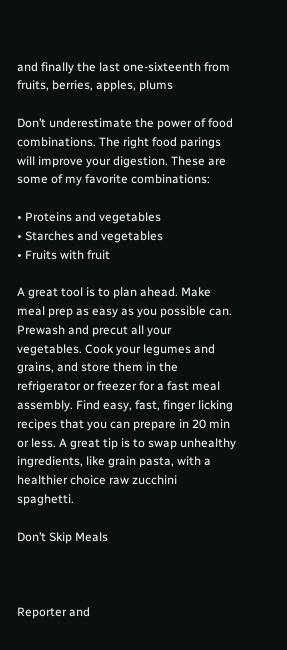and finally the last one-sixteenth from fruits, berries, apples, plums

Don’t underestimate the power of food combinations. The right food parings will improve your digestion. These are some of my favorite combinations:

• Proteins and vegetables
• Starches and vegetables
• Fruits with fruit

A great tool is to plan ahead. Make meal prep as easy as you possible can. Prewash and precut all your vegetables. Cook your legumes and grains, and store them in the refrigerator or freezer for a fast meal assembly. Find easy, fast, finger licking recipes that you can prepare in 20 min or less. A great tip is to swap unhealthy ingredients, like grain pasta, with a healthier choice raw zucchini spaghetti.

Don’t Skip Meals



Reporter and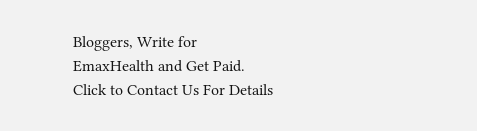Bloggers, Write for EmaxHealth and Get Paid. Click to Contact Us For Details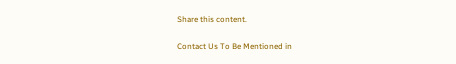Share this content.

Contact Us To Be Mentioned in